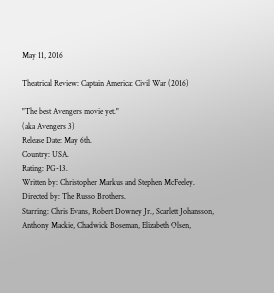May 11, 2016

Theatrical Review: Captain America: Civil War (2016)

"The best Avengers movie yet."
(aka Avengers 3)
Release Date: May 6th.
Country: USA.
Rating: PG-13.
Written by: Christopher Markus and Stephen McFeeley.
Directed by: The Russo Brothers.
Starring: Chris Evans, Robert Downey Jr., Scarlett Johansson, Anthony Mackie, Chadwick Boseman, Elizabeth Olsen,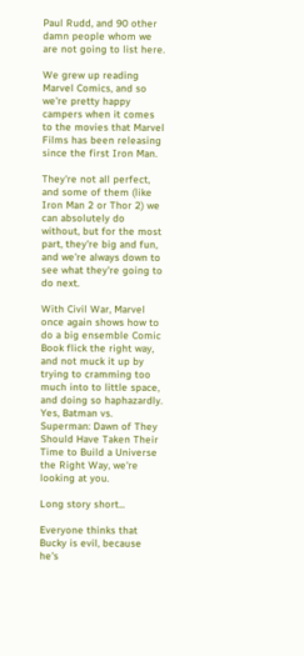Paul Rudd, and 90 other damn people whom we are not going to list here.

We grew up reading Marvel Comics, and so we're pretty happy campers when it comes to the movies that Marvel Films has been releasing since the first Iron Man.

They're not all perfect, and some of them (like Iron Man 2 or Thor 2) we can absolutely do without, but for the most part, they're big and fun, and we're always down to see what they're going to do next.

With Civil War, Marvel once again shows how to do a big ensemble Comic Book flick the right way, and not muck it up by trying to cramming too much into to little space, and doing so haphazardly. Yes, Batman vs. Superman: Dawn of They Should Have Taken Their Time to Build a Universe the Right Way, we're looking at you.

Long story short...

Everyone thinks that Bucky is evil, because he's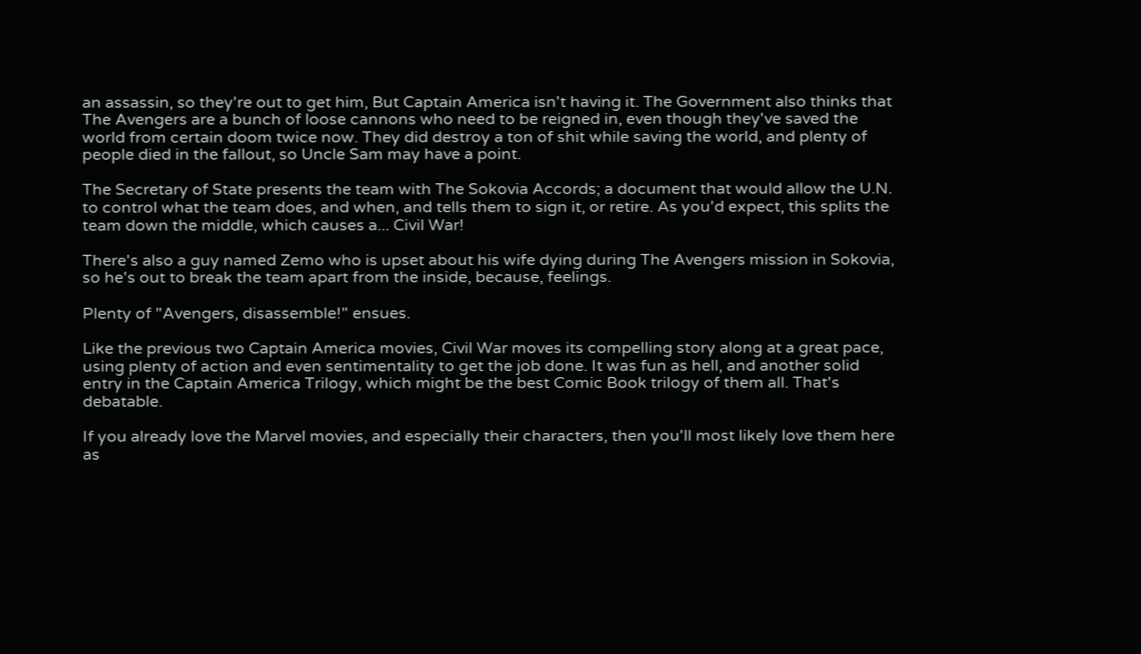an assassin, so they're out to get him, But Captain America isn't having it. The Government also thinks that The Avengers are a bunch of loose cannons who need to be reigned in, even though they've saved the world from certain doom twice now. They did destroy a ton of shit while saving the world, and plenty of people died in the fallout, so Uncle Sam may have a point.

The Secretary of State presents the team with The Sokovia Accords; a document that would allow the U.N. to control what the team does, and when, and tells them to sign it, or retire. As you'd expect, this splits the team down the middle, which causes a... Civil War!

There's also a guy named Zemo who is upset about his wife dying during The Avengers mission in Sokovia, so he's out to break the team apart from the inside, because, feelings.

Plenty of "Avengers, disassemble!" ensues.

Like the previous two Captain America movies, Civil War moves its compelling story along at a great pace, using plenty of action and even sentimentality to get the job done. It was fun as hell, and another solid entry in the Captain America Trilogy, which might be the best Comic Book trilogy of them all. That's debatable.

If you already love the Marvel movies, and especially their characters, then you'll most likely love them here as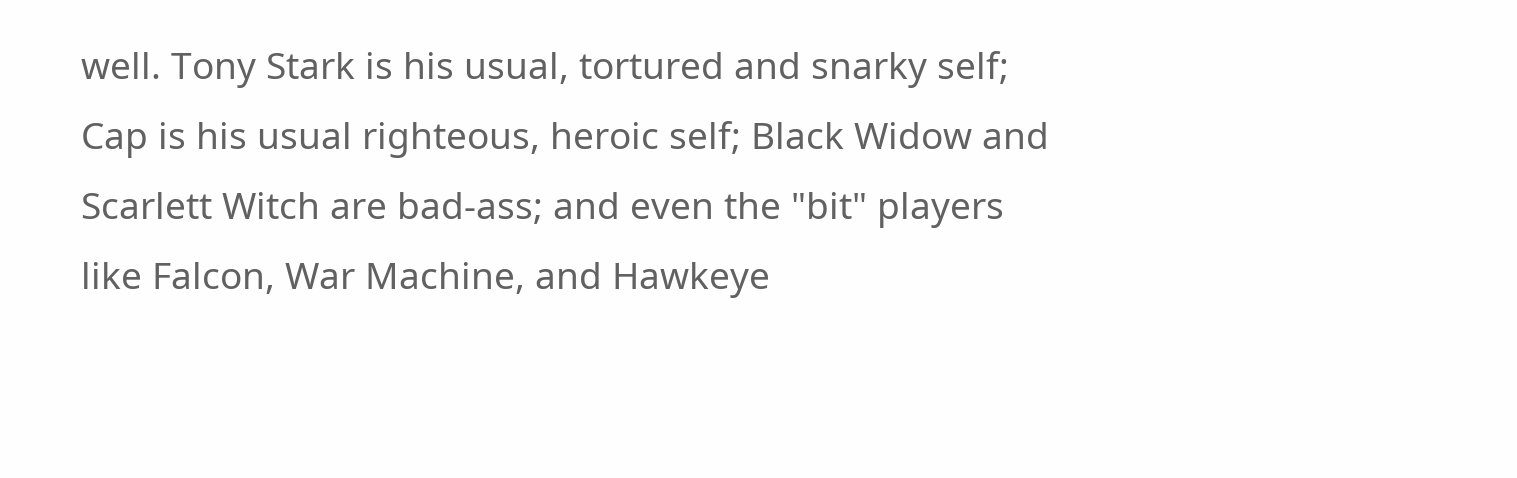well. Tony Stark is his usual, tortured and snarky self; Cap is his usual righteous, heroic self; Black Widow and Scarlett Witch are bad-ass; and even the "bit" players like Falcon, War Machine, and Hawkeye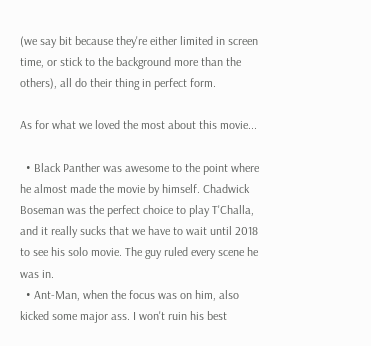(we say bit because they're either limited in screen time, or stick to the background more than the others), all do their thing in perfect form.

As for what we loved the most about this movie...

  • Black Panther was awesome to the point where he almost made the movie by himself. Chadwick Boseman was the perfect choice to play T'Challa, and it really sucks that we have to wait until 2018 to see his solo movie. The guy ruled every scene he was in.
  • Ant-Man, when the focus was on him, also kicked some major ass. I won't ruin his best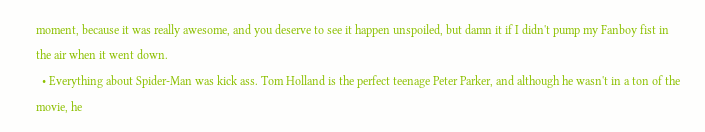moment, because it was really awesome, and you deserve to see it happen unspoiled, but damn it if I didn't pump my Fanboy fist in the air when it went down.
  • Everything about Spider-Man was kick ass. Tom Holland is the perfect teenage Peter Parker, and although he wasn't in a ton of the movie, he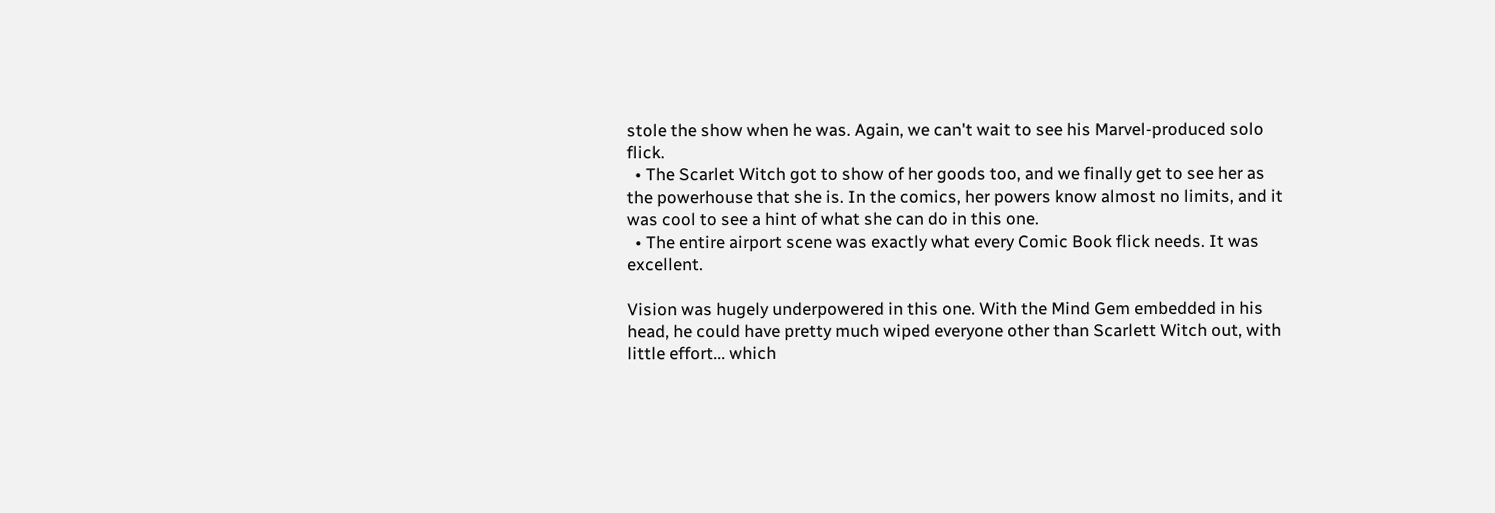stole the show when he was. Again, we can't wait to see his Marvel-produced solo flick.
  • The Scarlet Witch got to show of her goods too, and we finally get to see her as the powerhouse that she is. In the comics, her powers know almost no limits, and it was cool to see a hint of what she can do in this one.
  • The entire airport scene was exactly what every Comic Book flick needs. It was excellent.

Vision was hugely underpowered in this one. With the Mind Gem embedded in his head, he could have pretty much wiped everyone other than Scarlett Witch out, with little effort... which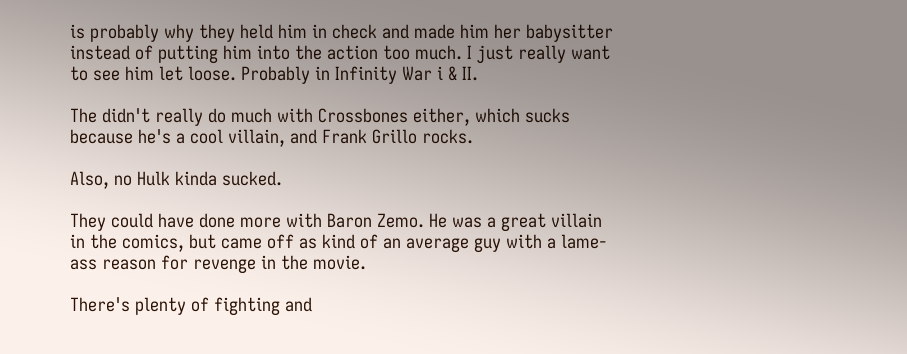is probably why they held him in check and made him her babysitter instead of putting him into the action too much. I just really want to see him let loose. Probably in Infinity War i & II.

The didn't really do much with Crossbones either, which sucks because he's a cool villain, and Frank Grillo rocks.

Also, no Hulk kinda sucked.

They could have done more with Baron Zemo. He was a great villain in the comics, but came off as kind of an average guy with a lame-ass reason for revenge in the movie.

There's plenty of fighting and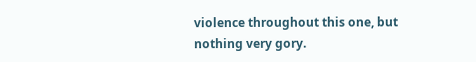violence throughout this one, but nothing very gory.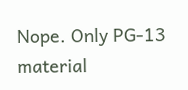Nope. Only PG-13 material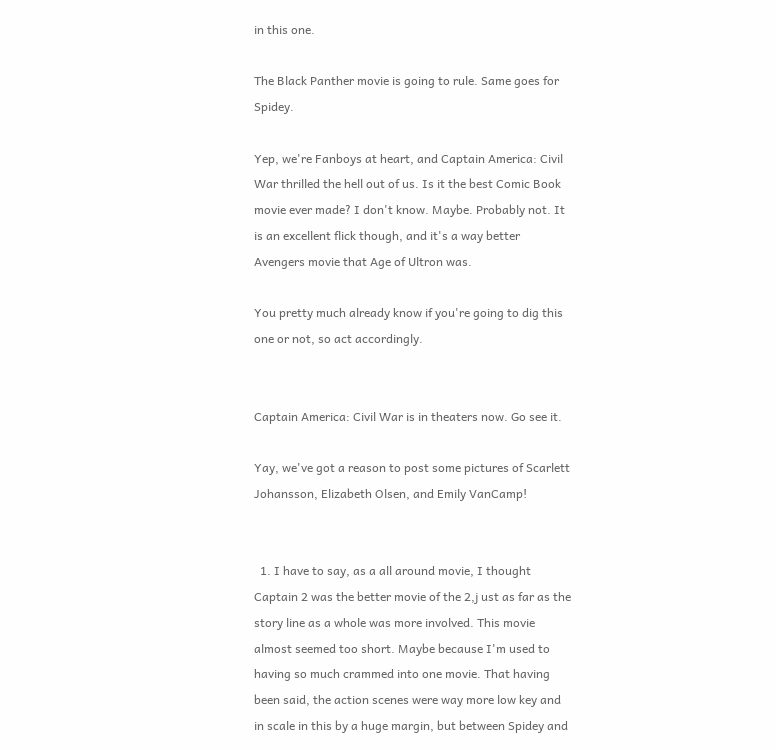in this one.

The Black Panther movie is going to rule. Same goes for Spidey.

Yep, we're Fanboys at heart, and Captain America: Civil War thrilled the hell out of us. Is it the best Comic Book movie ever made? I don't know. Maybe. Probably not. It is an excellent flick though, and it's a way better Avengers movie that Age of Ultron was.

You pretty much already know if you're going to dig this one or not, so act accordingly.


Captain America: Civil War is in theaters now. Go see it.

Yay, we've got a reason to post some pictures of Scarlett Johansson, Elizabeth Olsen, and Emily VanCamp!


  1. I have to say, as a all around movie, I thought Captain 2 was the better movie of the 2,j ust as far as the story line as a whole was more involved. This movie almost seemed too short. Maybe because I'm used to having so much crammed into one movie. That having been said, the action scenes were way more low key and in scale in this by a huge margin, but between Spidey and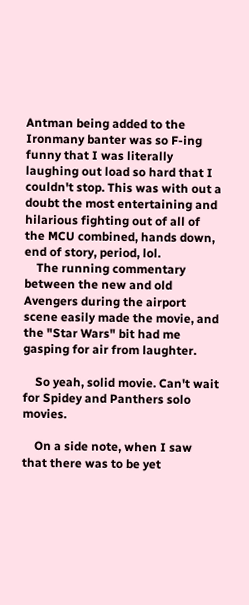Antman being added to the Ironmany banter was so F-ing funny that I was literally laughing out load so hard that I couldn't stop. This was with out a doubt the most entertaining and hilarious fighting out of all of the MCU combined, hands down, end of story, period, lol.
    The running commentary between the new and old Avengers during the airport scene easily made the movie, and the "Star Wars" bit had me gasping for air from laughter.

    So yeah, solid movie. Can't wait for Spidey and Panthers solo movies.

    On a side note, when I saw that there was to be yet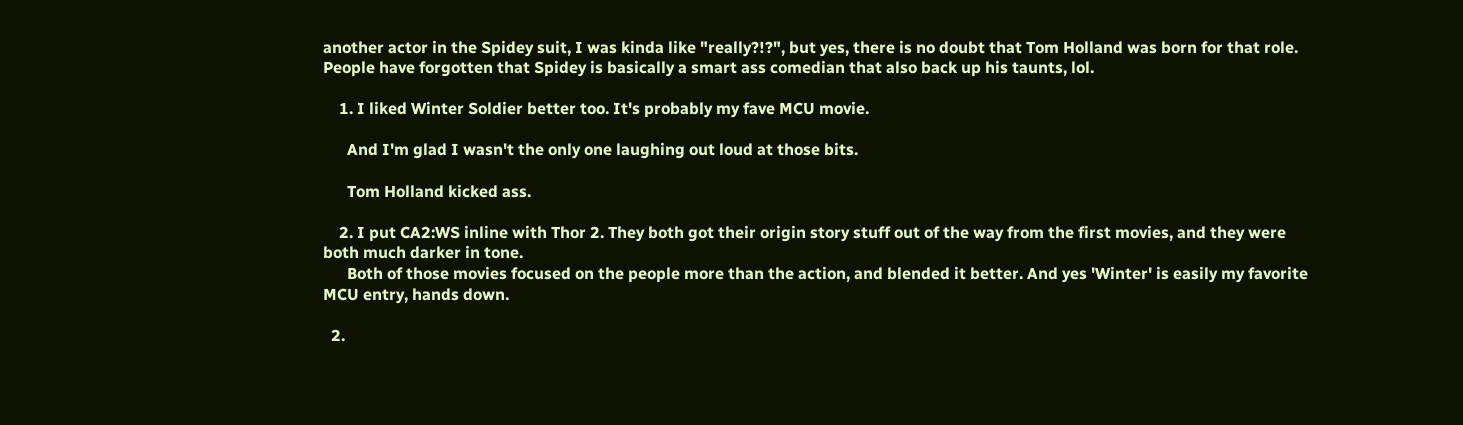another actor in the Spidey suit, I was kinda like "really?!?", but yes, there is no doubt that Tom Holland was born for that role. People have forgotten that Spidey is basically a smart ass comedian that also back up his taunts, lol.

    1. I liked Winter Soldier better too. It's probably my fave MCU movie.

      And I'm glad I wasn't the only one laughing out loud at those bits.

      Tom Holland kicked ass.

    2. I put CA2:WS inline with Thor 2. They both got their origin story stuff out of the way from the first movies, and they were both much darker in tone.
      Both of those movies focused on the people more than the action, and blended it better. And yes 'Winter' is easily my favorite MCU entry, hands down.

  2.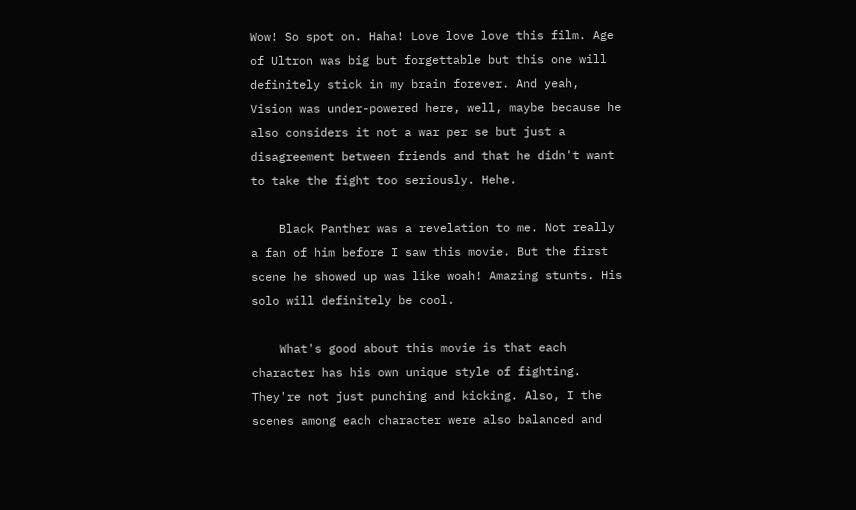Wow! So spot on. Haha! Love love love this film. Age of Ultron was big but forgettable but this one will definitely stick in my brain forever. And yeah, Vision was under-powered here, well, maybe because he also considers it not a war per se but just a disagreement between friends and that he didn't want to take the fight too seriously. Hehe.

    Black Panther was a revelation to me. Not really a fan of him before I saw this movie. But the first scene he showed up was like woah! Amazing stunts. His solo will definitely be cool.

    What's good about this movie is that each character has his own unique style of fighting. They're not just punching and kicking. Also, I the scenes among each character were also balanced and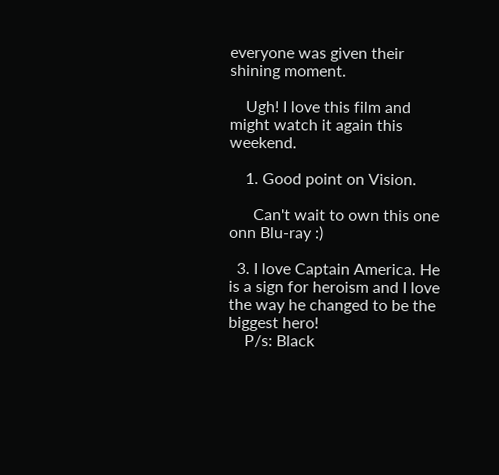everyone was given their shining moment.

    Ugh! I love this film and might watch it again this weekend.

    1. Good point on Vision.

      Can't wait to own this one onn Blu-ray :)

  3. I love Captain America. He is a sign for heroism and I love the way he changed to be the biggest hero!
    P/s: Black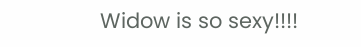Widow is so sexy!!!!